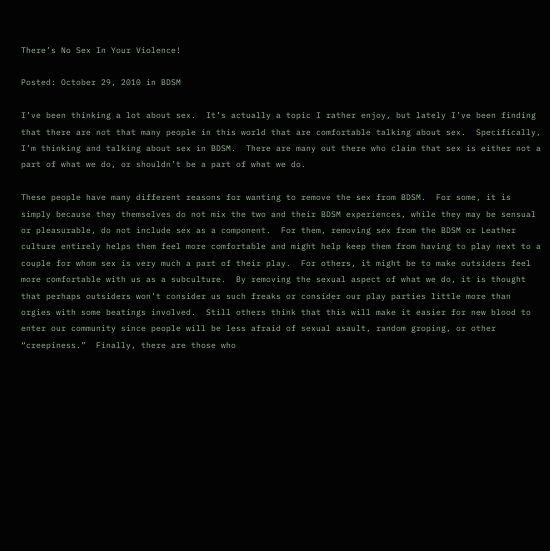There’s No Sex In Your Violence!

Posted: October 29, 2010 in BDSM

I’ve been thinking a lot about sex.  It’s actually a topic I rather enjoy, but lately I’ve been finding that there are not that many people in this world that are comfortable talking about sex.  Specifically, I’m thinking and talking about sex in BDSM.  There are many out there who claim that sex is either not a part of what we do, or shouldn’t be a part of what we do.

These people have many different reasons for wanting to remove the sex from BDSM.  For some, it is simply because they themselves do not mix the two and their BDSM experiences, while they may be sensual or pleasurable, do not include sex as a component.  For them, removing sex from the BDSM or Leather culture entirely helps them feel more comfortable and might help keep them from having to play next to a couple for whom sex is very much a part of their play.  For others, it might be to make outsiders feel more comfortable with us as a subculture.  By removing the sexual aspect of what we do, it is thought that perhaps outsiders won’t consider us such freaks or consider our play parties little more than orgies with some beatings involved.  Still others think that this will make it easier for new blood to enter our community since people will be less afraid of sexual asault, random groping, or other “creepiness.”  Finally, there are those who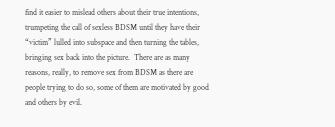find it easier to mislead others about their true intentions, trumpeting the call of sexless BDSM until they have their “victim” lulled into subspace and then turning the tables, bringing sex back into the picture.  There are as many reasons, really, to remove sex from BDSM as there are people trying to do so, some of them are motivated by good and others by evil.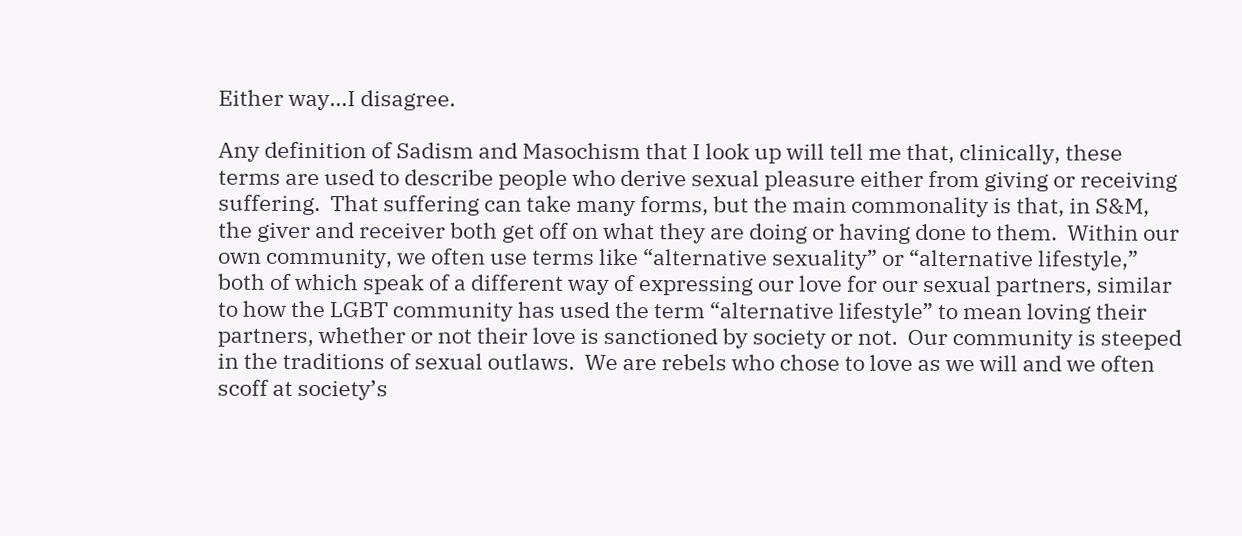Either way…I disagree.

Any definition of Sadism and Masochism that I look up will tell me that, clinically, these terms are used to describe people who derive sexual pleasure either from giving or receiving suffering.  That suffering can take many forms, but the main commonality is that, in S&M, the giver and receiver both get off on what they are doing or having done to them.  Within our own community, we often use terms like “alternative sexuality” or “alternative lifestyle,” both of which speak of a different way of expressing our love for our sexual partners, similar to how the LGBT community has used the term “alternative lifestyle” to mean loving their partners, whether or not their love is sanctioned by society or not.  Our community is steeped in the traditions of sexual outlaws.  We are rebels who chose to love as we will and we often scoff at society’s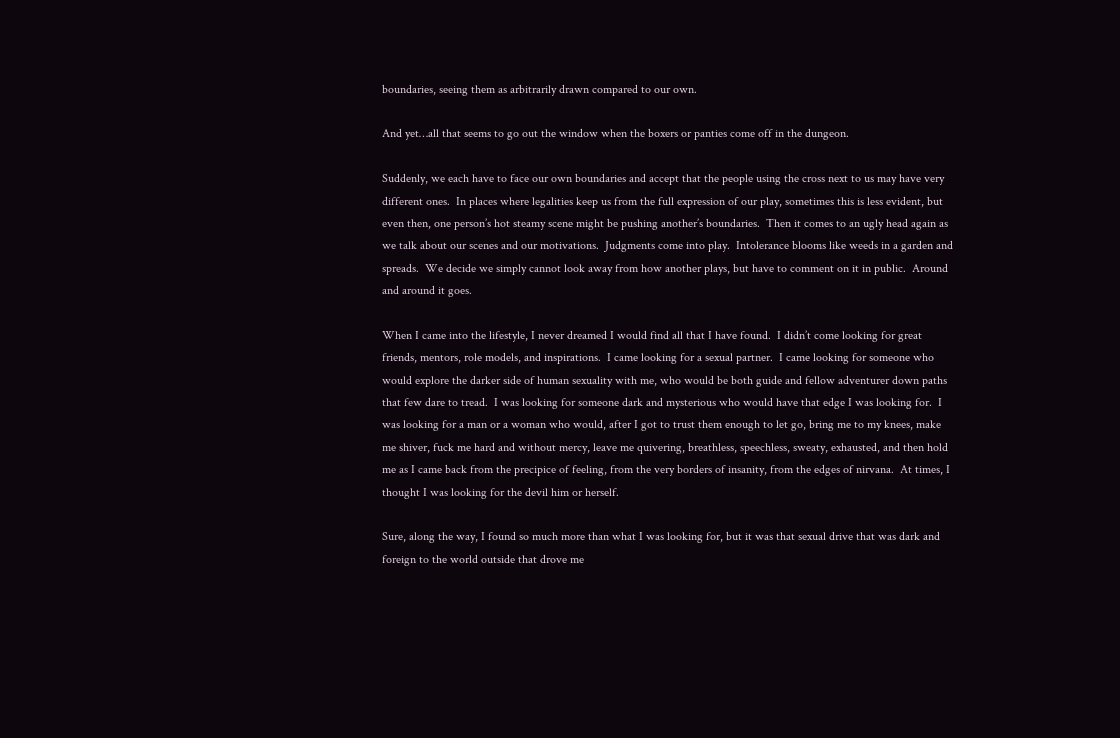boundaries, seeing them as arbitrarily drawn compared to our own.

And yet…all that seems to go out the window when the boxers or panties come off in the dungeon.

Suddenly, we each have to face our own boundaries and accept that the people using the cross next to us may have very different ones.  In places where legalities keep us from the full expression of our play, sometimes this is less evident, but even then, one person’s hot steamy scene might be pushing another’s boundaries.  Then it comes to an ugly head again as we talk about our scenes and our motivations.  Judgments come into play.  Intolerance blooms like weeds in a garden and spreads.  We decide we simply cannot look away from how another plays, but have to comment on it in public.  Around and around it goes.

When I came into the lifestyle, I never dreamed I would find all that I have found.  I didn’t come looking for great friends, mentors, role models, and inspirations.  I came looking for a sexual partner.  I came looking for someone who would explore the darker side of human sexuality with me, who would be both guide and fellow adventurer down paths that few dare to tread.  I was looking for someone dark and mysterious who would have that edge I was looking for.  I was looking for a man or a woman who would, after I got to trust them enough to let go, bring me to my knees, make me shiver, fuck me hard and without mercy, leave me quivering, breathless, speechless, sweaty, exhausted, and then hold me as I came back from the precipice of feeling, from the very borders of insanity, from the edges of nirvana.  At times, I thought I was looking for the devil him or herself.

Sure, along the way, I found so much more than what I was looking for, but it was that sexual drive that was dark and foreign to the world outside that drove me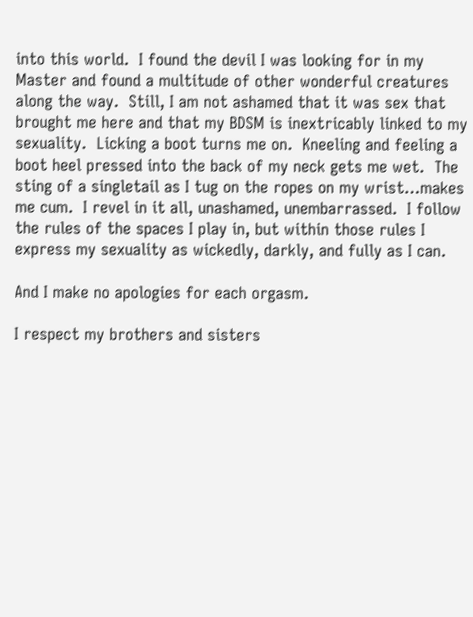into this world.  I found the devil I was looking for in my Master and found a multitude of other wonderful creatures along the way.  Still, I am not ashamed that it was sex that brought me here and that my BDSM is inextricably linked to my sexuality.  Licking a boot turns me on.  Kneeling and feeling a boot heel pressed into the back of my neck gets me wet.  The sting of a singletail as I tug on the ropes on my wrist…makes me cum.  I revel in it all, unashamed, unembarrassed.  I follow the rules of the spaces I play in, but within those rules I express my sexuality as wickedly, darkly, and fully as I can.

And I make no apologies for each orgasm.

I respect my brothers and sisters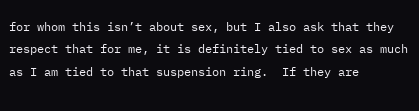for whom this isn’t about sex, but I also ask that they respect that for me, it is definitely tied to sex as much as I am tied to that suspension ring.  If they are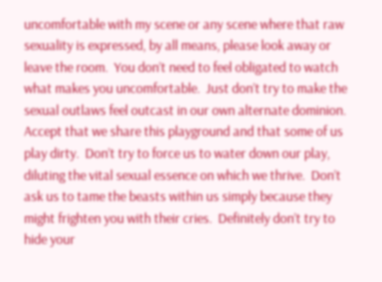uncomfortable with my scene or any scene where that raw sexuality is expressed, by all means, please look away or leave the room.  You don’t need to feel obligated to watch what makes you uncomfortable.  Just don’t try to make the sexual outlaws feel outcast in our own alternate dominion.  Accept that we share this playground and that some of us play dirty.  Don’t try to force us to water down our play, diluting the vital sexual essence on which we thrive.  Don’t ask us to tame the beasts within us simply because they might frighten you with their cries.  Definitely don’t try to hide your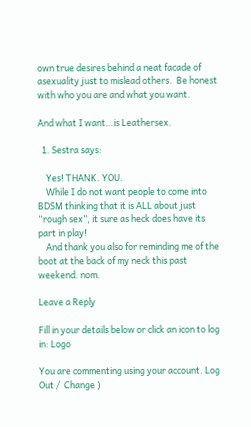own true desires behind a neat facade of asexuality just to mislead others.  Be honest with who you are and what you want.

And what I want…is Leathersex.

  1. Sestra says:

    Yes! THANK. YOU.
    While I do not want people to come into BDSM thinking that it is ALL about just “rough sex”, it sure as heck does have its part in play!
    And thank you also for reminding me of the boot at the back of my neck this past weekend. nom.

Leave a Reply

Fill in your details below or click an icon to log in: Logo

You are commenting using your account. Log Out /  Change )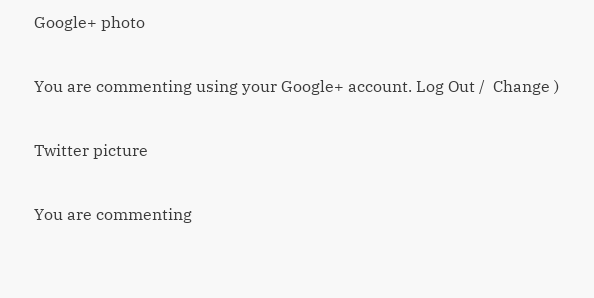Google+ photo

You are commenting using your Google+ account. Log Out /  Change )

Twitter picture

You are commenting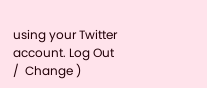using your Twitter account. Log Out /  Change )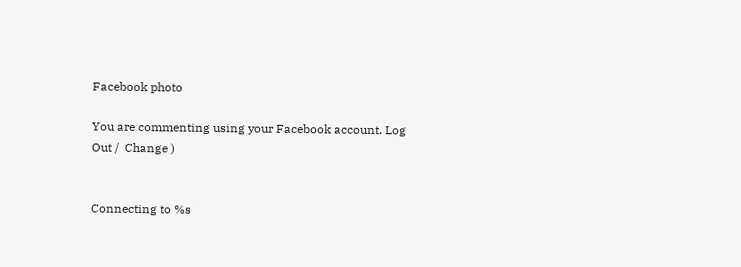Facebook photo

You are commenting using your Facebook account. Log Out /  Change )


Connecting to %s